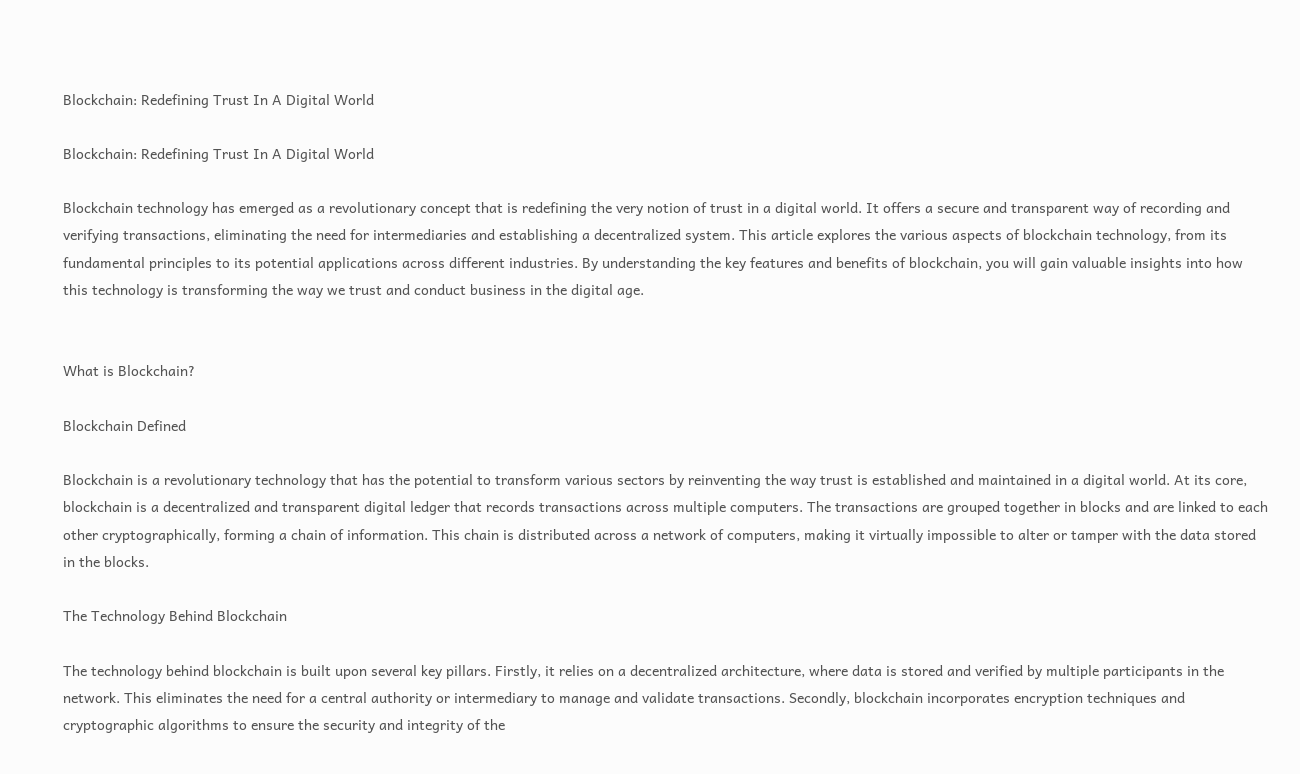Blockchain: Redefining Trust In A Digital World

Blockchain: Redefining Trust In A Digital World

Blockchain technology has emerged as a revolutionary concept that is redefining the very notion of trust in a digital world. It offers a secure and transparent way of recording and verifying transactions, eliminating the need for intermediaries and establishing a decentralized system. This article explores the various aspects of blockchain technology, from its fundamental principles to its potential applications across different industries. By understanding the key features and benefits of blockchain, you will gain valuable insights into how this technology is transforming the way we trust and conduct business in the digital age.


What is Blockchain?

Blockchain Defined

Blockchain is a revolutionary technology that has the potential to transform various sectors by reinventing the way trust is established and maintained in a digital world. At its core, blockchain is a decentralized and transparent digital ledger that records transactions across multiple computers. The transactions are grouped together in blocks and are linked to each other cryptographically, forming a chain of information. This chain is distributed across a network of computers, making it virtually impossible to alter or tamper with the data stored in the blocks.

The Technology Behind Blockchain

The technology behind blockchain is built upon several key pillars. Firstly, it relies on a decentralized architecture, where data is stored and verified by multiple participants in the network. This eliminates the need for a central authority or intermediary to manage and validate transactions. Secondly, blockchain incorporates encryption techniques and cryptographic algorithms to ensure the security and integrity of the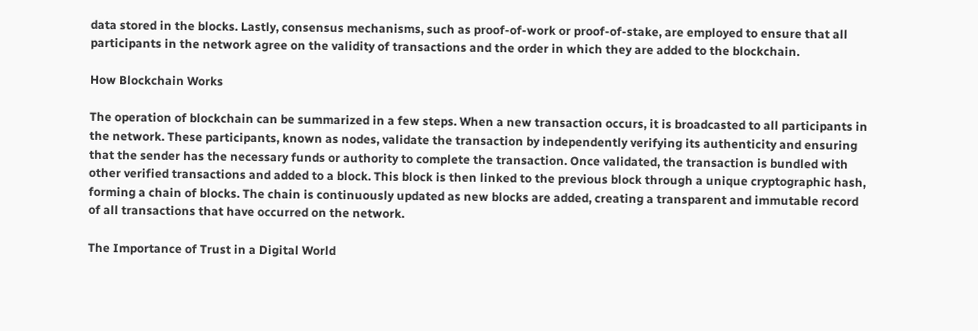data stored in the blocks. Lastly, consensus mechanisms, such as proof-of-work or proof-of-stake, are employed to ensure that all participants in the network agree on the validity of transactions and the order in which they are added to the blockchain.

How Blockchain Works

The operation of blockchain can be summarized in a few steps. When a new transaction occurs, it is broadcasted to all participants in the network. These participants, known as nodes, validate the transaction by independently verifying its authenticity and ensuring that the sender has the necessary funds or authority to complete the transaction. Once validated, the transaction is bundled with other verified transactions and added to a block. This block is then linked to the previous block through a unique cryptographic hash, forming a chain of blocks. The chain is continuously updated as new blocks are added, creating a transparent and immutable record of all transactions that have occurred on the network.

The Importance of Trust in a Digital World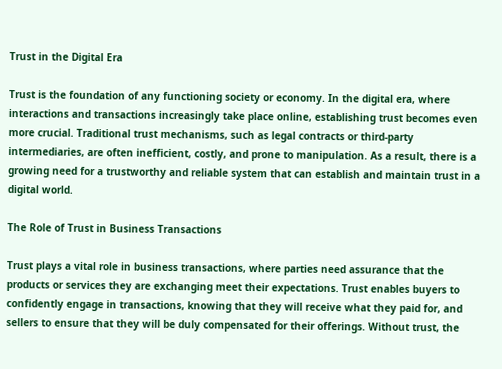Trust in the Digital Era

Trust is the foundation of any functioning society or economy. In the digital era, where interactions and transactions increasingly take place online, establishing trust becomes even more crucial. Traditional trust mechanisms, such as legal contracts or third-party intermediaries, are often inefficient, costly, and prone to manipulation. As a result, there is a growing need for a trustworthy and reliable system that can establish and maintain trust in a digital world.

The Role of Trust in Business Transactions

Trust plays a vital role in business transactions, where parties need assurance that the products or services they are exchanging meet their expectations. Trust enables buyers to confidently engage in transactions, knowing that they will receive what they paid for, and sellers to ensure that they will be duly compensated for their offerings. Without trust, the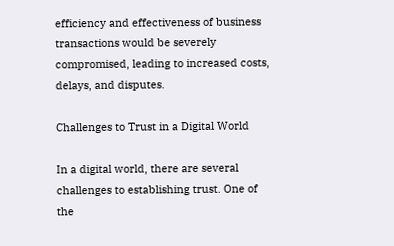efficiency and effectiveness of business transactions would be severely compromised, leading to increased costs, delays, and disputes.

Challenges to Trust in a Digital World

In a digital world, there are several challenges to establishing trust. One of the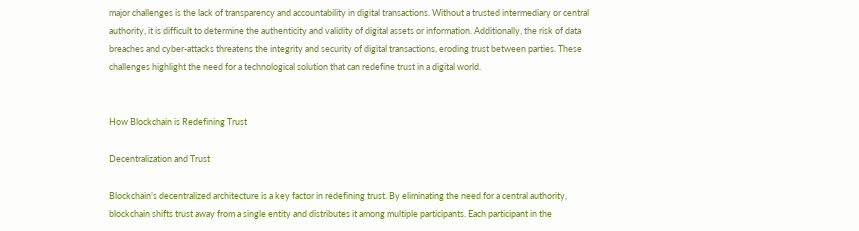major challenges is the lack of transparency and accountability in digital transactions. Without a trusted intermediary or central authority, it is difficult to determine the authenticity and validity of digital assets or information. Additionally, the risk of data breaches and cyber-attacks threatens the integrity and security of digital transactions, eroding trust between parties. These challenges highlight the need for a technological solution that can redefine trust in a digital world.


How Blockchain is Redefining Trust

Decentralization and Trust

Blockchain’s decentralized architecture is a key factor in redefining trust. By eliminating the need for a central authority, blockchain shifts trust away from a single entity and distributes it among multiple participants. Each participant in the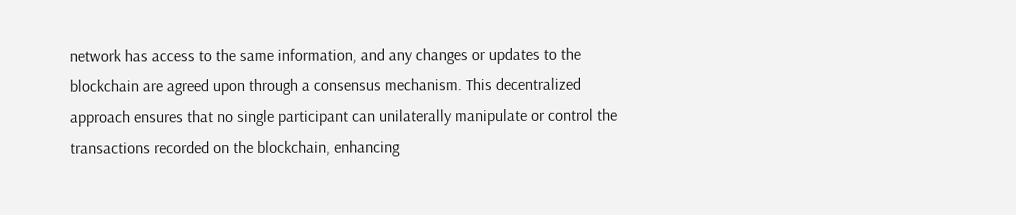network has access to the same information, and any changes or updates to the blockchain are agreed upon through a consensus mechanism. This decentralized approach ensures that no single participant can unilaterally manipulate or control the transactions recorded on the blockchain, enhancing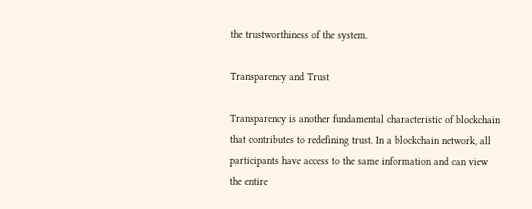the trustworthiness of the system.

Transparency and Trust

Transparency is another fundamental characteristic of blockchain that contributes to redefining trust. In a blockchain network, all participants have access to the same information and can view the entire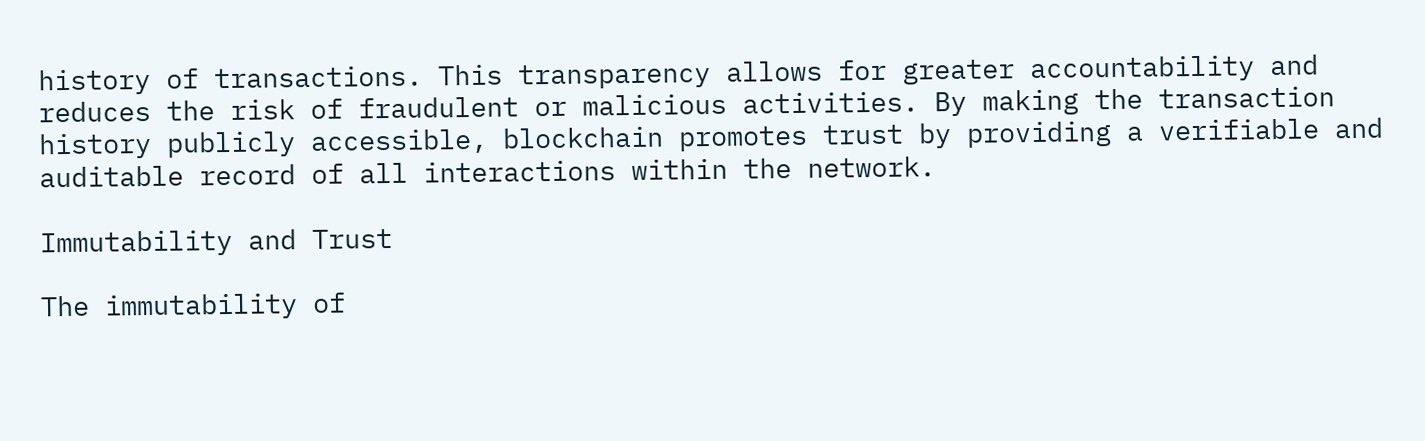history of transactions. This transparency allows for greater accountability and reduces the risk of fraudulent or malicious activities. By making the transaction history publicly accessible, blockchain promotes trust by providing a verifiable and auditable record of all interactions within the network.

Immutability and Trust

The immutability of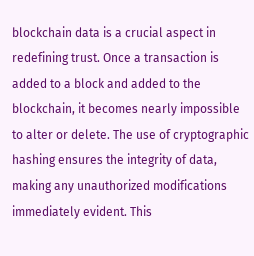blockchain data is a crucial aspect in redefining trust. Once a transaction is added to a block and added to the blockchain, it becomes nearly impossible to alter or delete. The use of cryptographic hashing ensures the integrity of data, making any unauthorized modifications immediately evident. This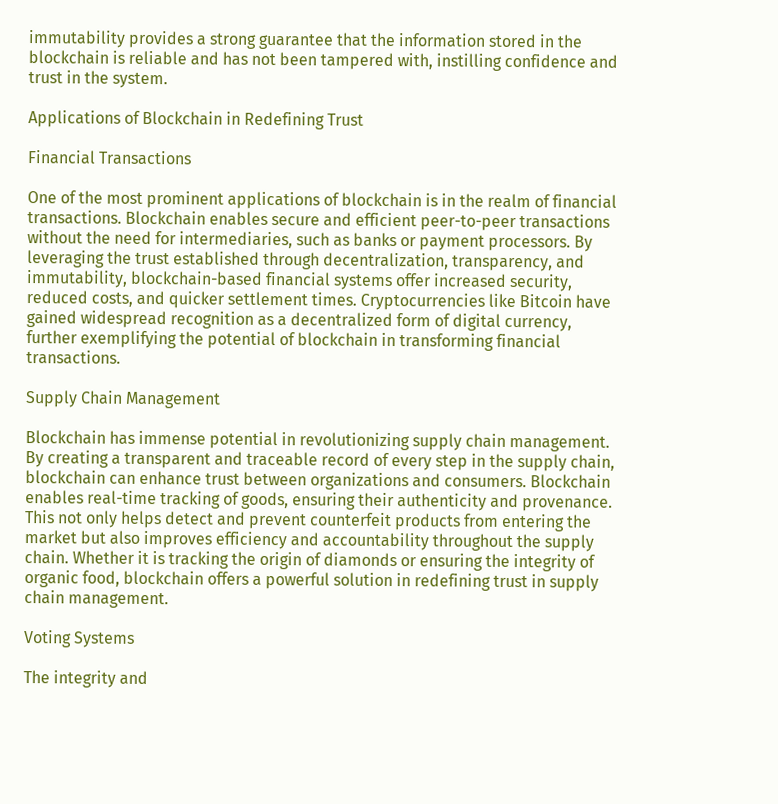immutability provides a strong guarantee that the information stored in the blockchain is reliable and has not been tampered with, instilling confidence and trust in the system.

Applications of Blockchain in Redefining Trust

Financial Transactions

One of the most prominent applications of blockchain is in the realm of financial transactions. Blockchain enables secure and efficient peer-to-peer transactions without the need for intermediaries, such as banks or payment processors. By leveraging the trust established through decentralization, transparency, and immutability, blockchain-based financial systems offer increased security, reduced costs, and quicker settlement times. Cryptocurrencies like Bitcoin have gained widespread recognition as a decentralized form of digital currency, further exemplifying the potential of blockchain in transforming financial transactions.

Supply Chain Management

Blockchain has immense potential in revolutionizing supply chain management. By creating a transparent and traceable record of every step in the supply chain, blockchain can enhance trust between organizations and consumers. Blockchain enables real-time tracking of goods, ensuring their authenticity and provenance. This not only helps detect and prevent counterfeit products from entering the market but also improves efficiency and accountability throughout the supply chain. Whether it is tracking the origin of diamonds or ensuring the integrity of organic food, blockchain offers a powerful solution in redefining trust in supply chain management.

Voting Systems

The integrity and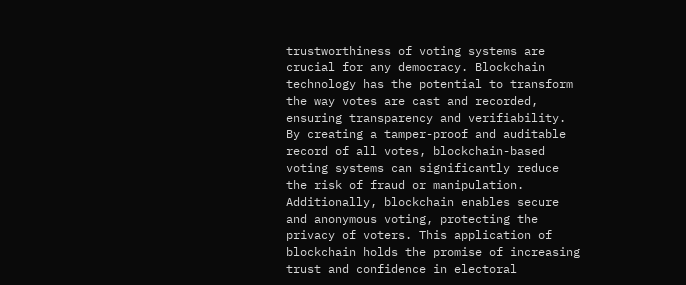trustworthiness of voting systems are crucial for any democracy. Blockchain technology has the potential to transform the way votes are cast and recorded, ensuring transparency and verifiability. By creating a tamper-proof and auditable record of all votes, blockchain-based voting systems can significantly reduce the risk of fraud or manipulation. Additionally, blockchain enables secure and anonymous voting, protecting the privacy of voters. This application of blockchain holds the promise of increasing trust and confidence in electoral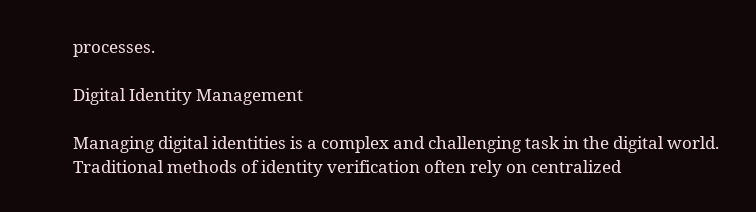processes.

Digital Identity Management

Managing digital identities is a complex and challenging task in the digital world. Traditional methods of identity verification often rely on centralized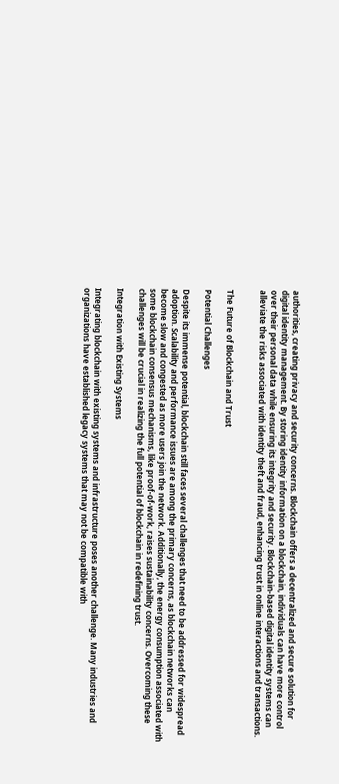authorities, creating privacy and security concerns. Blockchain offers a decentralized and secure solution for digital identity management. By storing identity information on a blockchain, individuals can have more control over their personal data while ensuring its integrity and security. Blockchain-based digital identity systems can alleviate the risks associated with identity theft and fraud, enhancing trust in online interactions and transactions.


The Future of Blockchain and Trust

Potential Challenges

Despite its immense potential, blockchain still faces several challenges that need to be addressed for widespread adoption. Scalability and performance issues are among the primary concerns, as blockchain networks can become slow and congested as more users join the network. Additionally, the energy consumption associated with some blockchain consensus mechanisms, like proof-of-work, raises sustainability concerns. Overcoming these challenges will be crucial in realizing the full potential of blockchain in redefining trust.

Integration with Existing Systems

Integrating blockchain with existing systems and infrastructure poses another challenge. Many industries and organizations have established legacy systems that may not be compatible with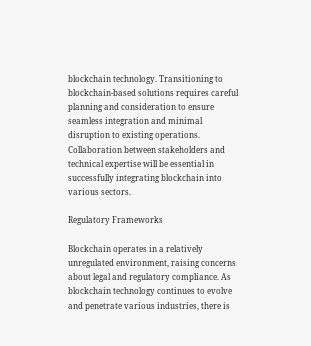blockchain technology. Transitioning to blockchain-based solutions requires careful planning and consideration to ensure seamless integration and minimal disruption to existing operations. Collaboration between stakeholders and technical expertise will be essential in successfully integrating blockchain into various sectors.

Regulatory Frameworks

Blockchain operates in a relatively unregulated environment, raising concerns about legal and regulatory compliance. As blockchain technology continues to evolve and penetrate various industries, there is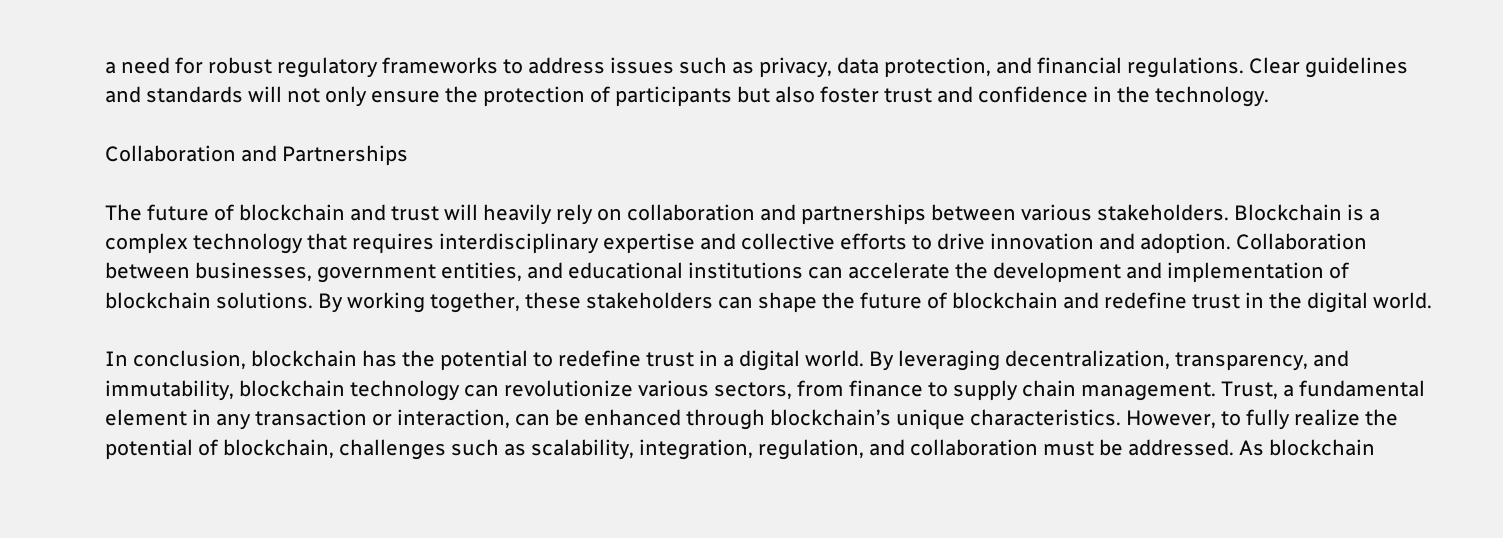a need for robust regulatory frameworks to address issues such as privacy, data protection, and financial regulations. Clear guidelines and standards will not only ensure the protection of participants but also foster trust and confidence in the technology.

Collaboration and Partnerships

The future of blockchain and trust will heavily rely on collaboration and partnerships between various stakeholders. Blockchain is a complex technology that requires interdisciplinary expertise and collective efforts to drive innovation and adoption. Collaboration between businesses, government entities, and educational institutions can accelerate the development and implementation of blockchain solutions. By working together, these stakeholders can shape the future of blockchain and redefine trust in the digital world.

In conclusion, blockchain has the potential to redefine trust in a digital world. By leveraging decentralization, transparency, and immutability, blockchain technology can revolutionize various sectors, from finance to supply chain management. Trust, a fundamental element in any transaction or interaction, can be enhanced through blockchain’s unique characteristics. However, to fully realize the potential of blockchain, challenges such as scalability, integration, regulation, and collaboration must be addressed. As blockchain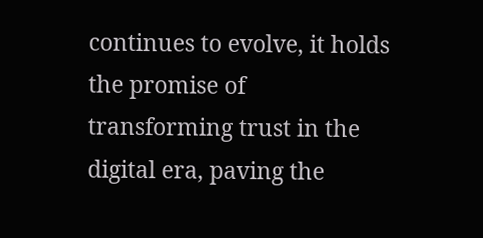continues to evolve, it holds the promise of transforming trust in the digital era, paving the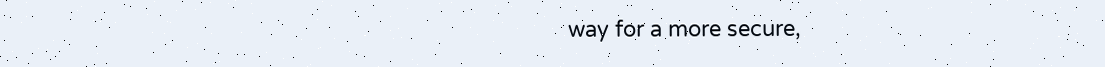way for a more secure,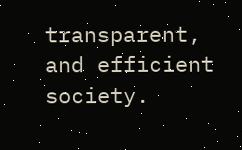transparent, and efficient society.